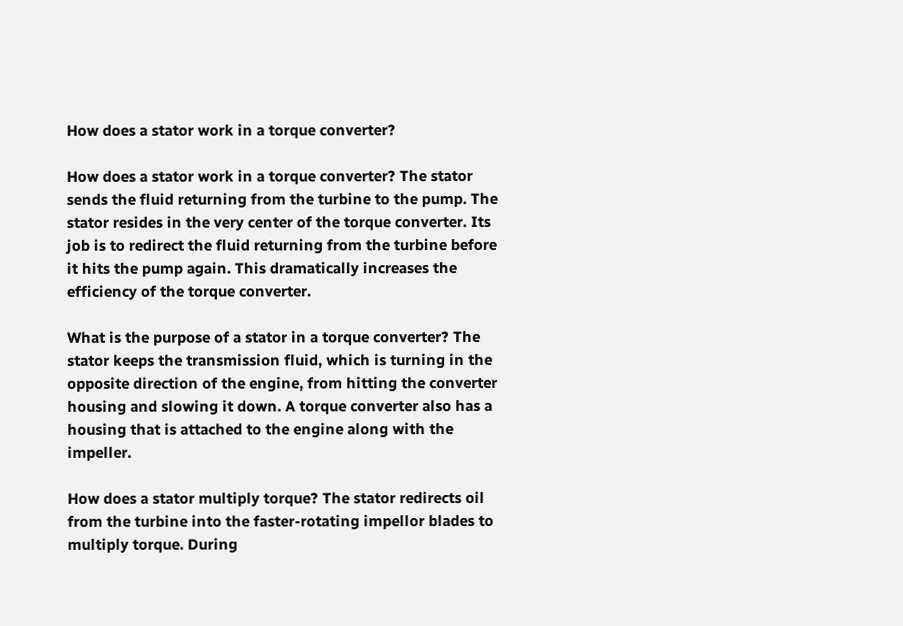How does a stator work in a torque converter?

How does a stator work in a torque converter? The stator sends the fluid returning from the turbine to the pump. The stator resides in the very center of the torque converter. Its job is to redirect the fluid returning from the turbine before it hits the pump again. This dramatically increases the efficiency of the torque converter.

What is the purpose of a stator in a torque converter? The stator keeps the transmission fluid, which is turning in the opposite direction of the engine, from hitting the converter housing and slowing it down. A torque converter also has a housing that is attached to the engine along with the impeller.

How does a stator multiply torque? The stator redirects oil from the turbine into the faster-rotating impellor blades to multiply torque. During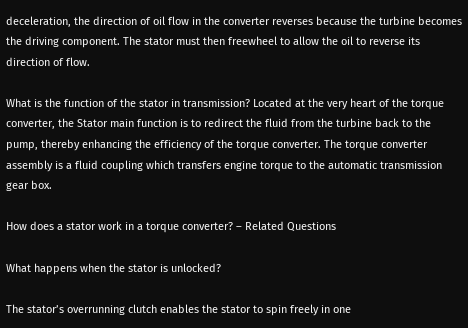deceleration, the direction of oil flow in the converter reverses because the turbine becomes the driving component. The stator must then freewheel to allow the oil to reverse its direction of flow.

What is the function of the stator in transmission? Located at the very heart of the torque converter, the Stator main function is to redirect the fluid from the turbine back to the pump, thereby enhancing the efficiency of the torque converter. The torque converter assembly is a fluid coupling which transfers engine torque to the automatic transmission gear box.

How does a stator work in a torque converter? – Related Questions

What happens when the stator is unlocked?

The stator’s overrunning clutch enables the stator to spin freely in one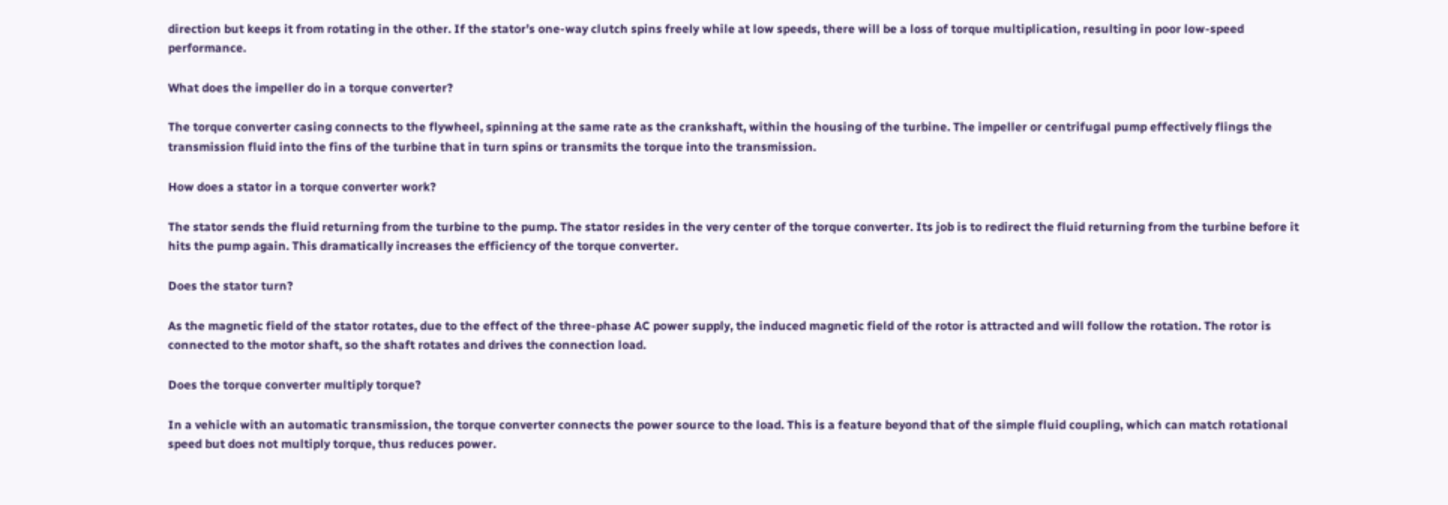direction but keeps it from rotating in the other. If the stator’s one-way clutch spins freely while at low speeds, there will be a loss of torque multiplication, resulting in poor low-speed performance.

What does the impeller do in a torque converter?

The torque converter casing connects to the flywheel, spinning at the same rate as the crankshaft, within the housing of the turbine. The impeller or centrifugal pump effectively flings the transmission fluid into the fins of the turbine that in turn spins or transmits the torque into the transmission.

How does a stator in a torque converter work?

The stator sends the fluid returning from the turbine to the pump. The stator resides in the very center of the torque converter. Its job is to redirect the fluid returning from the turbine before it hits the pump again. This dramatically increases the efficiency of the torque converter.

Does the stator turn?

As the magnetic field of the stator rotates, due to the effect of the three-phase AC power supply, the induced magnetic field of the rotor is attracted and will follow the rotation. The rotor is connected to the motor shaft, so the shaft rotates and drives the connection load.

Does the torque converter multiply torque?

In a vehicle with an automatic transmission, the torque converter connects the power source to the load. This is a feature beyond that of the simple fluid coupling, which can match rotational speed but does not multiply torque, thus reduces power.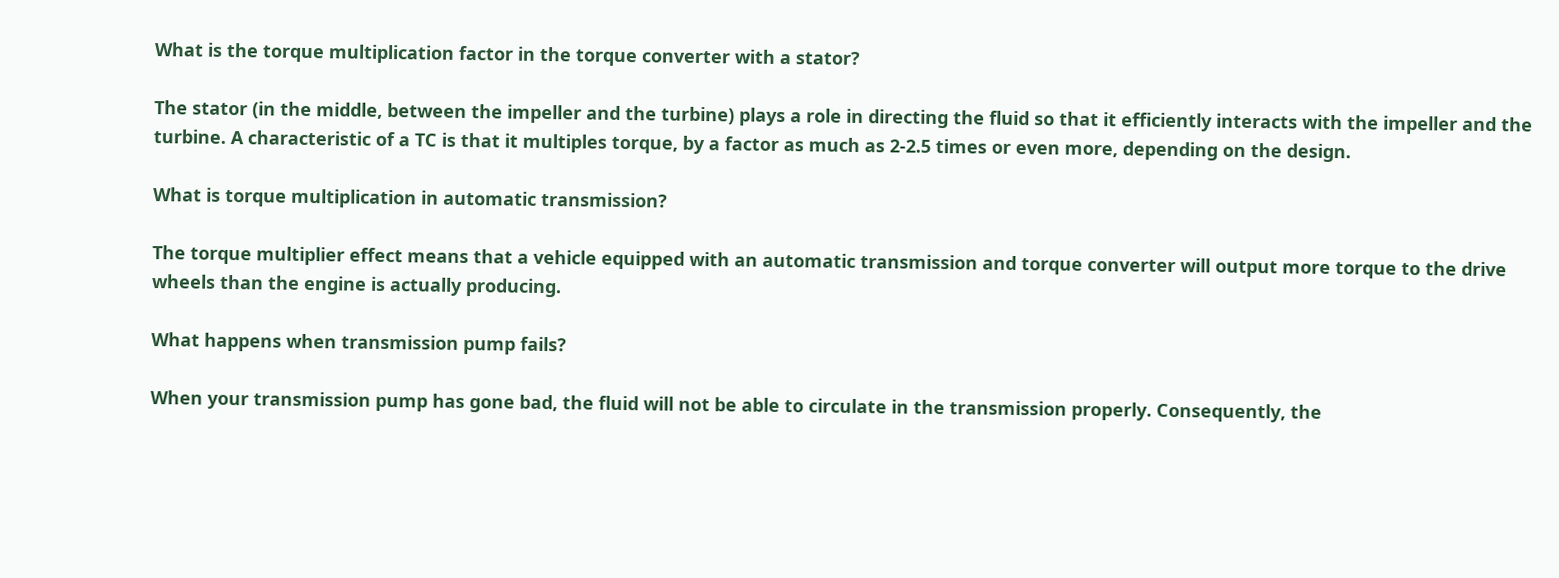What is the torque multiplication factor in the torque converter with a stator?

The stator (in the middle, between the impeller and the turbine) plays a role in directing the fluid so that it efficiently interacts with the impeller and the turbine. A characteristic of a TC is that it multiples torque, by a factor as much as 2-2.5 times or even more, depending on the design.

What is torque multiplication in automatic transmission?

The torque multiplier effect means that a vehicle equipped with an automatic transmission and torque converter will output more torque to the drive wheels than the engine is actually producing.

What happens when transmission pump fails?

When your transmission pump has gone bad, the fluid will not be able to circulate in the transmission properly. Consequently, the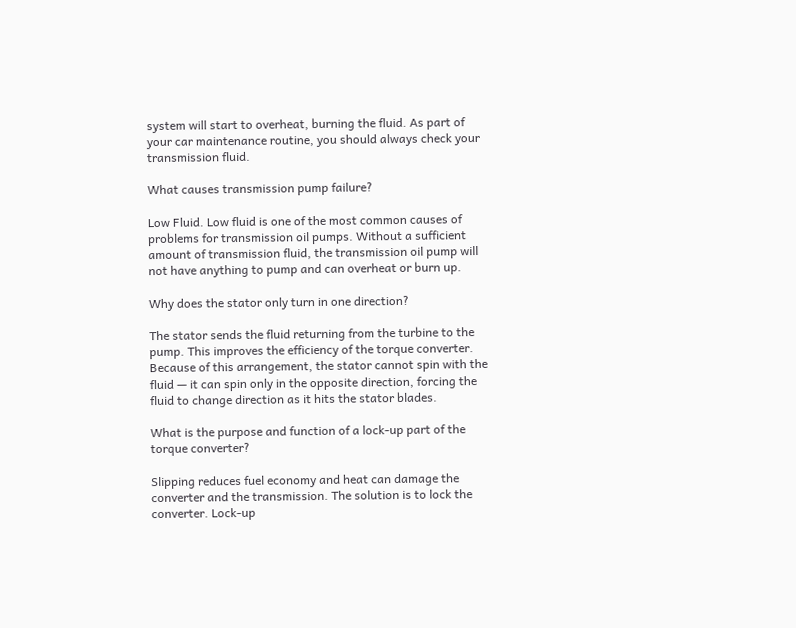system will start to overheat, burning the fluid. As part of your car maintenance routine, you should always check your transmission fluid.

What causes transmission pump failure?

Low Fluid. Low fluid is one of the most common causes of problems for transmission oil pumps. Without a sufficient amount of transmission fluid, the transmission oil pump will not have anything to pump and can overheat or burn up.

Why does the stator only turn in one direction?

The stator sends the fluid returning from the turbine to the pump. This improves the efficiency of the torque converter. Because of this arrangement, the stator cannot spin with the fluid — it can spin only in the opposite direction, forcing the fluid to change direction as it hits the stator blades.

What is the purpose and function of a lock-up part of the torque converter?

Slipping reduces fuel economy and heat can damage the converter and the transmission. The solution is to lock the converter. Lock-up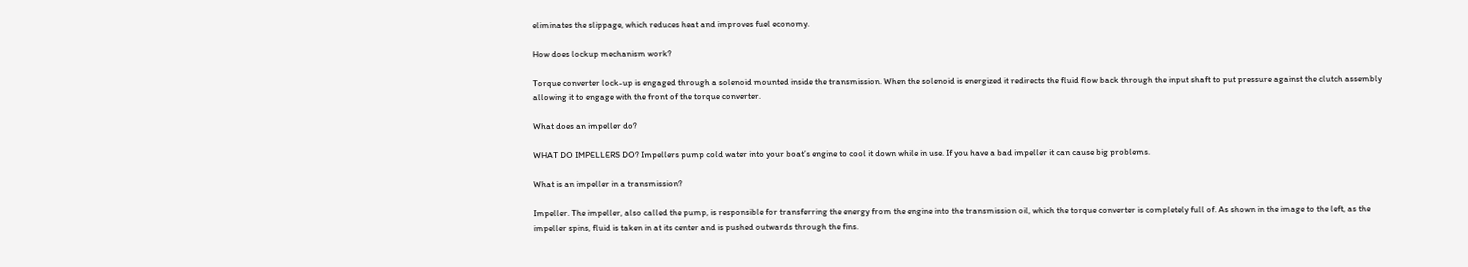eliminates the slippage, which reduces heat and improves fuel economy.

How does lockup mechanism work?

Torque converter lock-up is engaged through a solenoid mounted inside the transmission. When the solenoid is energized it redirects the fluid flow back through the input shaft to put pressure against the clutch assembly allowing it to engage with the front of the torque converter.

What does an impeller do?

WHAT DO IMPELLERS DO? Impellers pump cold water into your boat’s engine to cool it down while in use. If you have a bad impeller it can cause big problems.

What is an impeller in a transmission?

Impeller. The impeller, also called the pump, is responsible for transferring the energy from the engine into the transmission oil, which the torque converter is completely full of. As shown in the image to the left, as the impeller spins, fluid is taken in at its center and is pushed outwards through the fins.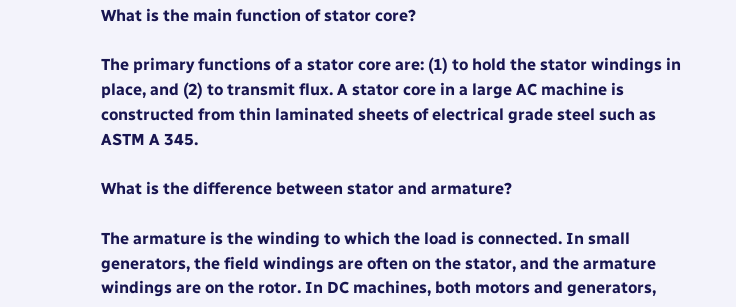What is the main function of stator core?

The primary functions of a stator core are: (1) to hold the stator windings in place, and (2) to transmit flux. A stator core in a large AC machine is constructed from thin laminated sheets of electrical grade steel such as ASTM A 345.

What is the difference between stator and armature?

The armature is the winding to which the load is connected. In small generators, the field windings are often on the stator, and the armature windings are on the rotor. In DC machines, both motors and generators,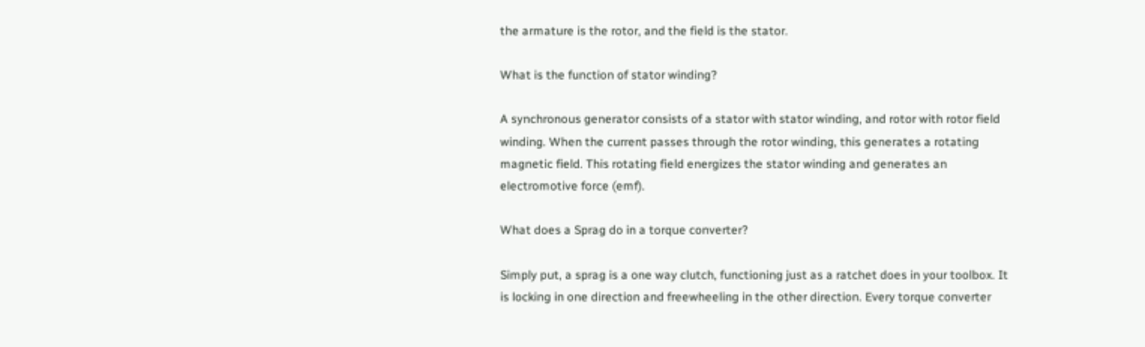the armature is the rotor, and the field is the stator.

What is the function of stator winding?

A synchronous generator consists of a stator with stator winding, and rotor with rotor field winding. When the current passes through the rotor winding, this generates a rotating magnetic field. This rotating field energizes the stator winding and generates an electromotive force (emf).

What does a Sprag do in a torque converter?

Simply put, a sprag is a one way clutch, functioning just as a ratchet does in your toolbox. It is locking in one direction and freewheeling in the other direction. Every torque converter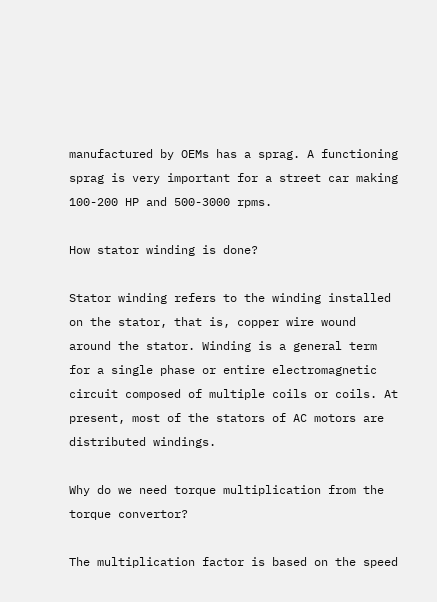manufactured by OEMs has a sprag. A functioning sprag is very important for a street car making 100-200 HP and 500-3000 rpms.

How stator winding is done?

Stator winding refers to the winding installed on the stator, that is, copper wire wound around the stator. Winding is a general term for a single phase or entire electromagnetic circuit composed of multiple coils or coils. At present, most of the stators of AC motors are distributed windings.

Why do we need torque multiplication from the torque convertor?

The multiplication factor is based on the speed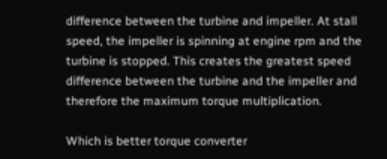difference between the turbine and impeller. At stall speed, the impeller is spinning at engine rpm and the turbine is stopped. This creates the greatest speed difference between the turbine and the impeller and therefore the maximum torque multiplication.

Which is better torque converter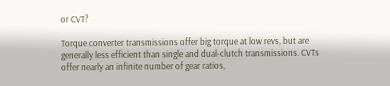or CVT?

Torque converter transmissions offer big torque at low revs, but are generally less efficient than single and dual-clutch transmissions. CVTs offer nearly an infinite number of gear ratios,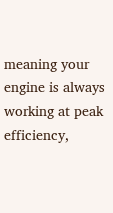meaning your engine is always working at peak efficiency,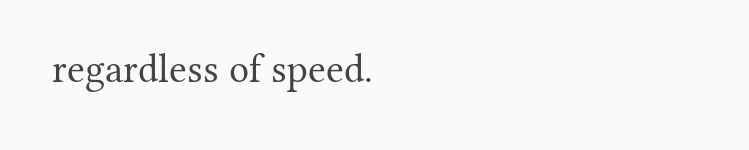regardless of speed.